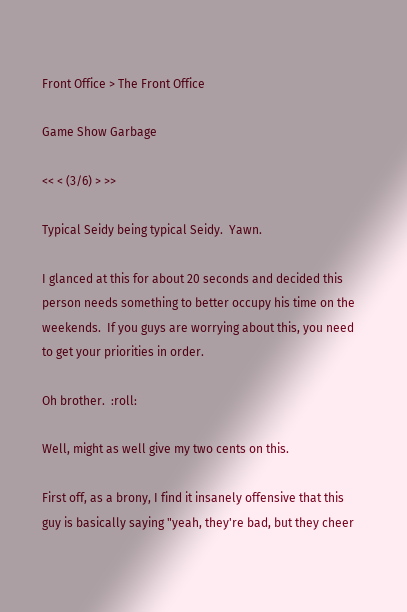Front Office > The Front Office

Game Show Garbage

<< < (3/6) > >>

Typical Seidy being typical Seidy.  Yawn.

I glanced at this for about 20 seconds and decided this person needs something to better occupy his time on the weekends.  If you guys are worrying about this, you need to get your priorities in order.

Oh brother.  :roll:

Well, might as well give my two cents on this.

First off, as a brony, I find it insanely offensive that this guy is basically saying "yeah, they're bad, but they cheer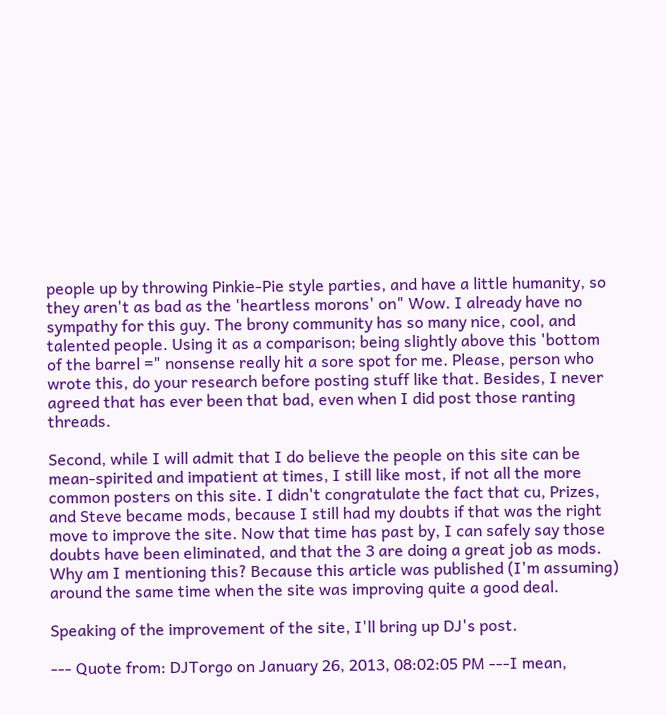people up by throwing Pinkie-Pie style parties, and have a little humanity, so they aren't as bad as the 'heartless morons' on" Wow. I already have no sympathy for this guy. The brony community has so many nice, cool, and talented people. Using it as a comparison; being slightly above this 'bottom of the barrel =" nonsense really hit a sore spot for me. Please, person who wrote this, do your research before posting stuff like that. Besides, I never agreed that has ever been that bad, even when I did post those ranting threads.

Second, while I will admit that I do believe the people on this site can be mean-spirited and impatient at times, I still like most, if not all the more common posters on this site. I didn't congratulate the fact that cu, Prizes, and Steve became mods, because I still had my doubts if that was the right move to improve the site. Now that time has past by, I can safely say those doubts have been eliminated, and that the 3 are doing a great job as mods. Why am I mentioning this? Because this article was published (I'm assuming) around the same time when the site was improving quite a good deal.

Speaking of the improvement of the site, I'll bring up DJ's post.

--- Quote from: DJTorgo on January 26, 2013, 08:02:05 PM ---I mean,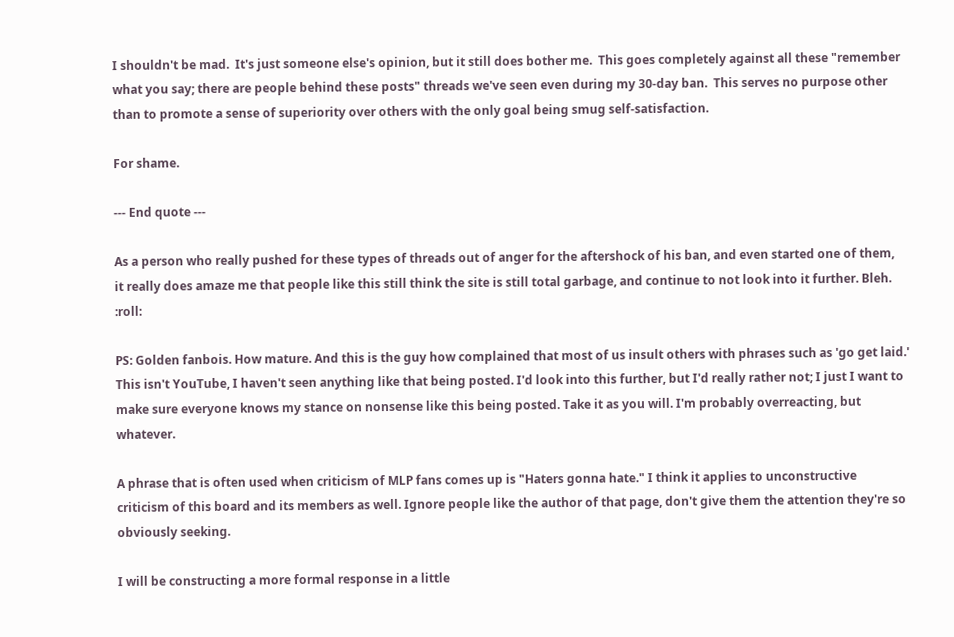I shouldn't be mad.  It's just someone else's opinion, but it still does bother me.  This goes completely against all these "remember what you say; there are people behind these posts" threads we've seen even during my 30-day ban.  This serves no purpose other than to promote a sense of superiority over others with the only goal being smug self-satisfaction.

For shame.

--- End quote ---

As a person who really pushed for these types of threads out of anger for the aftershock of his ban, and even started one of them,  it really does amaze me that people like this still think the site is still total garbage, and continue to not look into it further. Bleh. :roll:

PS: Golden fanbois. How mature. And this is the guy how complained that most of us insult others with phrases such as 'go get laid.' This isn't YouTube, I haven't seen anything like that being posted. I'd look into this further, but I'd really rather not; I just I want to make sure everyone knows my stance on nonsense like this being posted. Take it as you will. I'm probably overreacting, but whatever.

A phrase that is often used when criticism of MLP fans comes up is "Haters gonna hate." I think it applies to unconstructive criticism of this board and its members as well. Ignore people like the author of that page, don't give them the attention they're so obviously seeking.

I will be constructing a more formal response in a little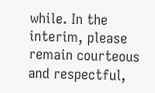while. In the interim, please remain courteous and respectful,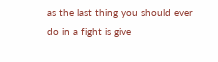as the last thing you should ever do in a fight is give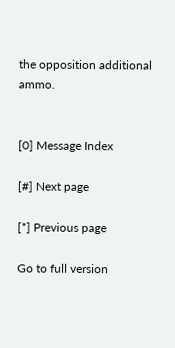the opposition additional ammo.


[0] Message Index

[#] Next page

[*] Previous page

Go to full version